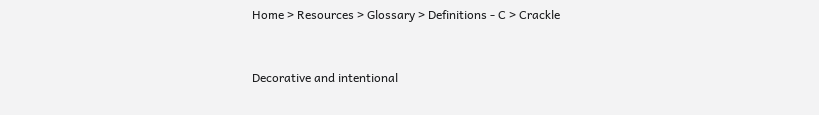Home > Resources > Glossary > Definitions - C > Crackle


Decorative and intentional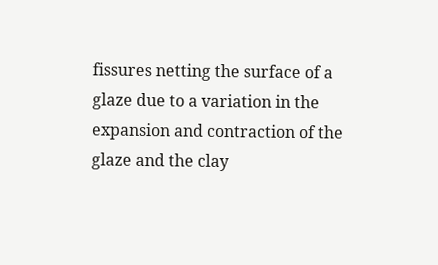fissures netting the surface of a glaze due to a variation in the expansion and contraction of the glaze and the clay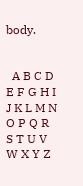body.


  A B C D E F G H I J K L M N O P Q R S T U V W X Y Z